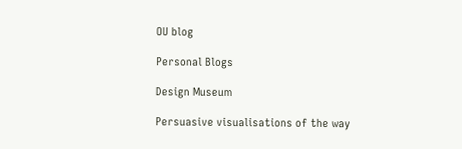OU blog

Personal Blogs

Design Museum

Persuasive visualisations of the way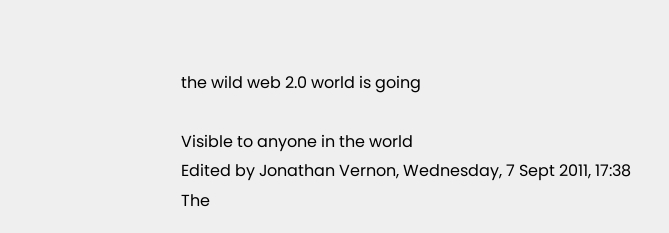the wild web 2.0 world is going

Visible to anyone in the world
Edited by Jonathan Vernon, Wednesday, 7 Sept 2011, 17:38
The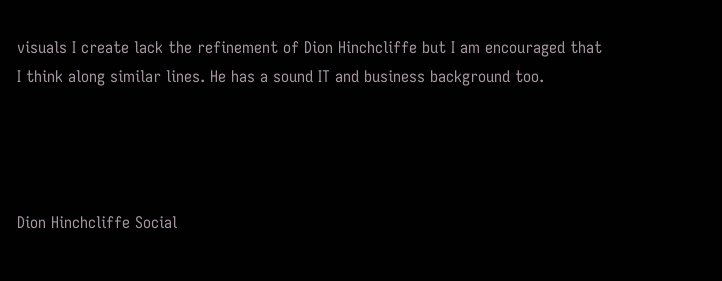visuals I create lack the refinement of Dion Hinchcliffe but I am encouraged that I think along similar lines. He has a sound IT and business background too.




Dion Hinchcliffe Social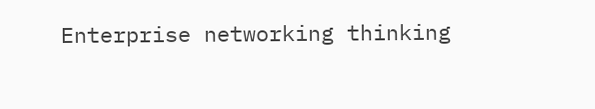Enterprise networking thinking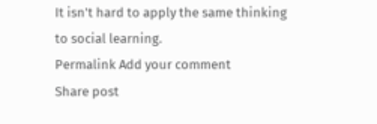It isn't hard to apply the same thinking to social learning.
Permalink Add your comment
Share post